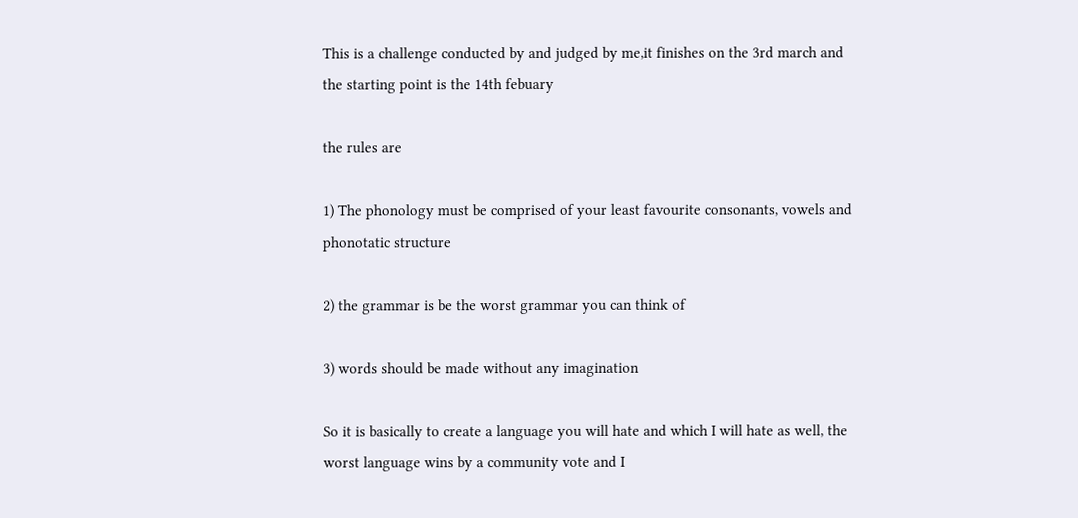This is a challenge conducted by and judged by me,it finishes on the 3rd march and the starting point is the 14th febuary

the rules are

1) The phonology must be comprised of your least favourite consonants, vowels and phonotatic structure

2) the grammar is be the worst grammar you can think of

3) words should be made without any imagination

So it is basically to create a language you will hate and which I will hate as well, the worst language wins by a community vote and I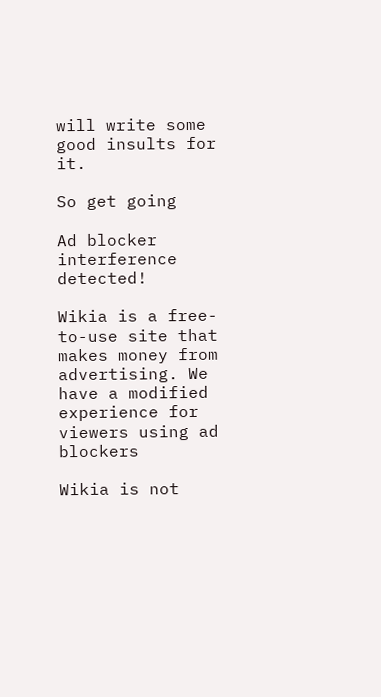will write some good insults for it.

So get going

Ad blocker interference detected!

Wikia is a free-to-use site that makes money from advertising. We have a modified experience for viewers using ad blockers

Wikia is not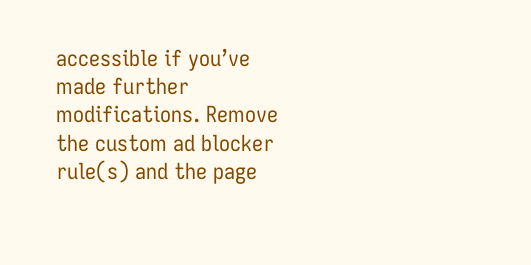accessible if you’ve made further modifications. Remove the custom ad blocker rule(s) and the page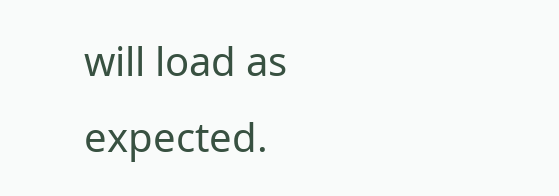will load as expected.